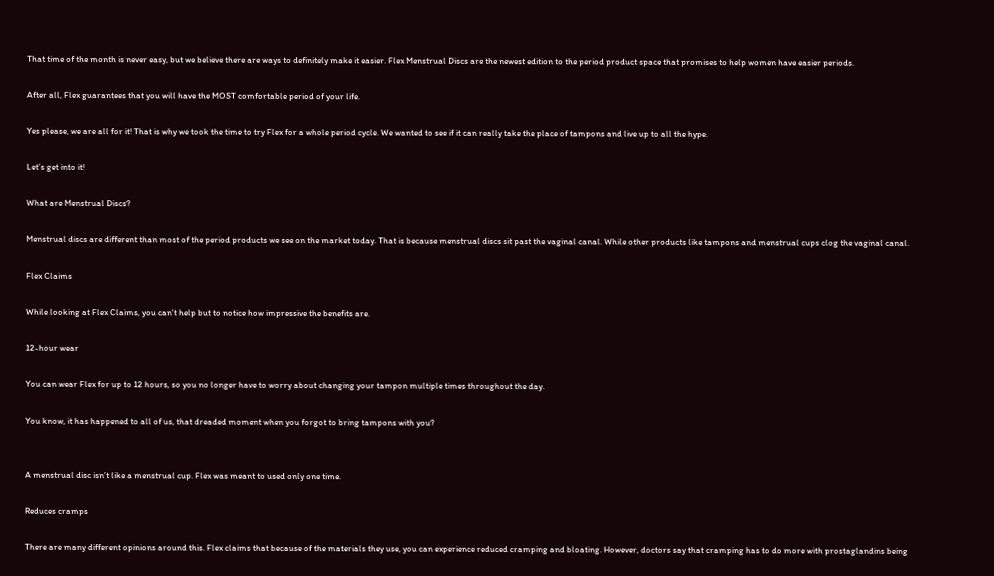That time of the month is never easy, but we believe there are ways to definitely make it easier. Flex Menstrual Discs are the newest edition to the period product space that promises to help women have easier periods.

After all, Flex guarantees that you will have the MOST comfortable period of your life.

Yes please, we are all for it! That is why we took the time to try Flex for a whole period cycle. We wanted to see if it can really take the place of tampons and live up to all the hype.

Let’s get into it!

What are Menstrual Discs?

Menstrual discs are different than most of the period products we see on the market today. That is because menstrual discs sit past the vaginal canal. While other products like tampons and menstrual cups clog the vaginal canal.

Flex Claims

While looking at Flex Claims, you can’t help but to notice how impressive the benefits are.

12-hour wear

You can wear Flex for up to 12 hours, so you no longer have to worry about changing your tampon multiple times throughout the day.

You know, it has happened to all of us, that dreaded moment when you forgot to bring tampons with you?


A menstrual disc isn’t like a menstrual cup. Flex was meant to used only one time.

Reduces cramps

There are many different opinions around this. Flex claims that because of the materials they use, you can experience reduced cramping and bloating. However, doctors say that cramping has to do more with prostaglandins being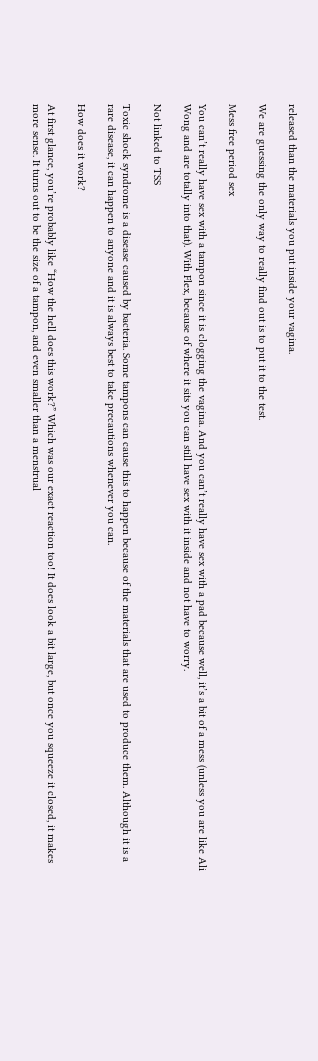released than the materials you put inside your vagina.

We are guessing the only way to really find out is to put it to the test.

Mess free period sex

You can’t really have sex with a tampon since it is clogging the vagina. And you can’t really have sex with a pad because well, it’s a bit of a mess (unless you are like Ali Wong and are totally into that). With Flex, because of where it sits you can still have sex with it inside and not have to worry.

Not linked to TSS

Toxic shock syndrome is a disease caused by bacteria. Some tampons can cause this to happen because of the materials that are used to produce them. Although it is a rare disease, it can happen to anyone and it is always best to take precautions whenever you can.

How does it work?

At first glance, you’re probably like “How the hell does this work?” Which was our exact reaction too! It does look a bit large, but once you squeeze it closed, it makes more sense. It turns out to be the size of a tampon, and even smaller than a menstrual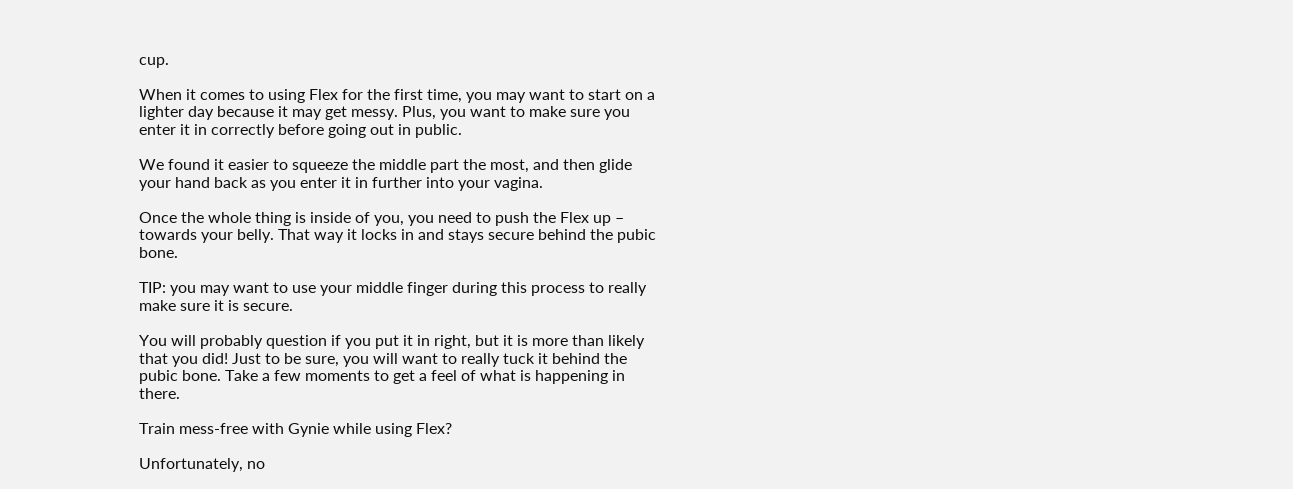cup.

When it comes to using Flex for the first time, you may want to start on a lighter day because it may get messy. Plus, you want to make sure you enter it in correctly before going out in public.

We found it easier to squeeze the middle part the most, and then glide your hand back as you enter it in further into your vagina.

Once the whole thing is inside of you, you need to push the Flex up – towards your belly. That way it locks in and stays secure behind the pubic bone.

TIP: you may want to use your middle finger during this process to really make sure it is secure.

You will probably question if you put it in right, but it is more than likely that you did! Just to be sure, you will want to really tuck it behind the pubic bone. Take a few moments to get a feel of what is happening in there.

Train mess-free with Gynie while using Flex?

Unfortunately, no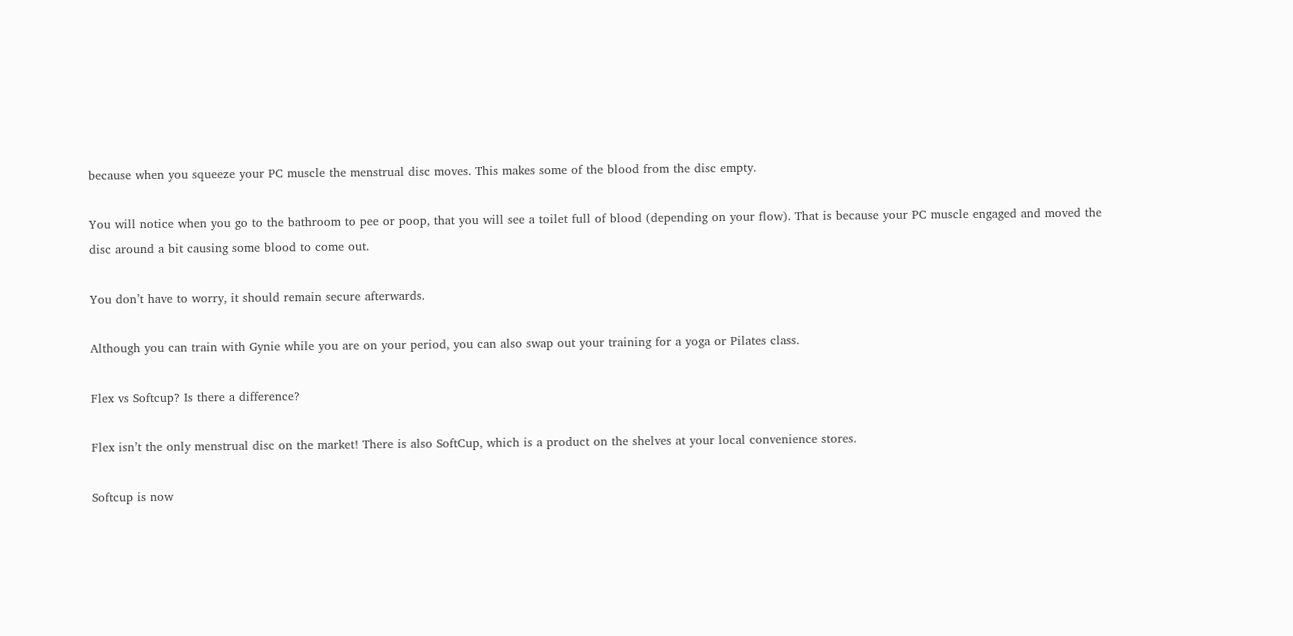because when you squeeze your PC muscle the menstrual disc moves. This makes some of the blood from the disc empty.

You will notice when you go to the bathroom to pee or poop, that you will see a toilet full of blood (depending on your flow). That is because your PC muscle engaged and moved the disc around a bit causing some blood to come out.

You don’t have to worry, it should remain secure afterwards.

Although you can train with Gynie while you are on your period, you can also swap out your training for a yoga or Pilates class.

Flex vs Softcup? Is there a difference?

Flex isn’t the only menstrual disc on the market! There is also SoftCup, which is a product on the shelves at your local convenience stores.

Softcup is now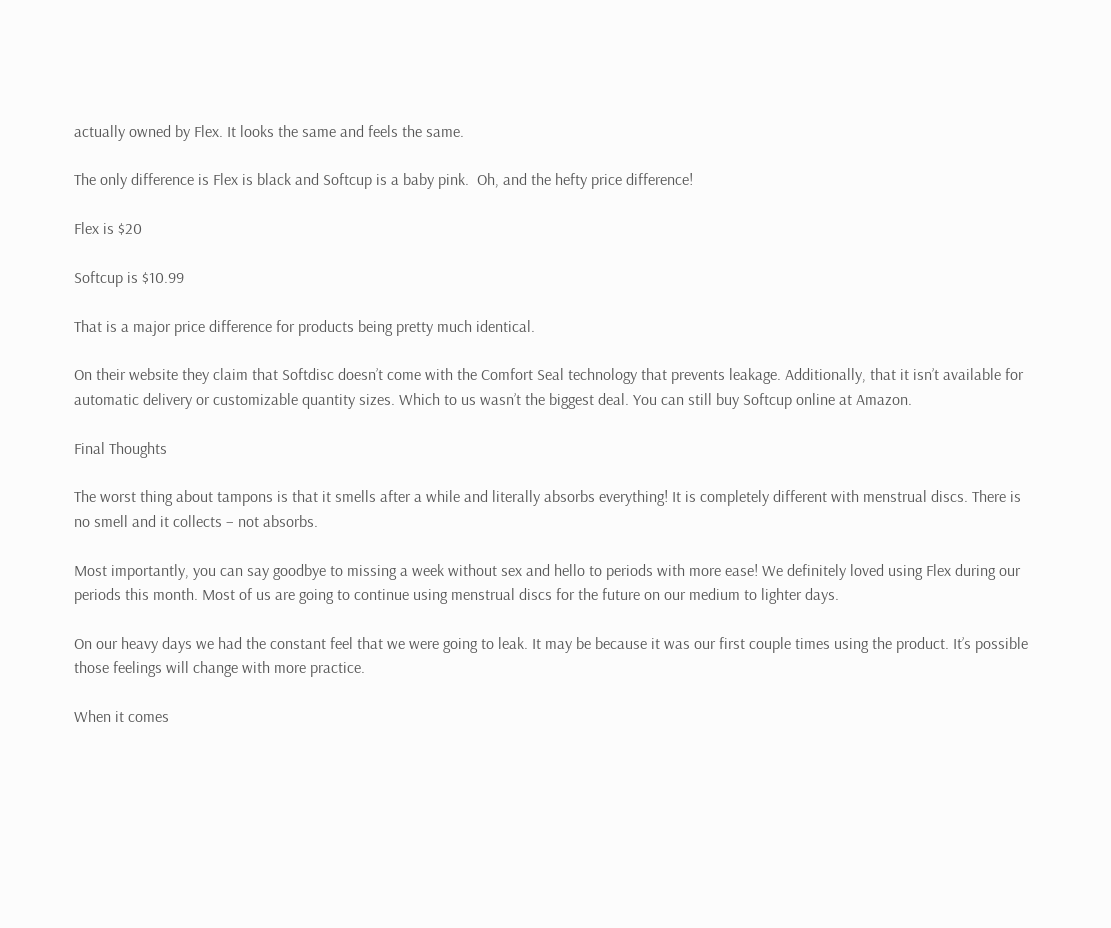actually owned by Flex. It looks the same and feels the same.

The only difference is Flex is black and Softcup is a baby pink.  Oh, and the hefty price difference!

Flex is $20

Softcup is $10.99

That is a major price difference for products being pretty much identical.

On their website they claim that Softdisc doesn’t come with the Comfort Seal technology that prevents leakage. Additionally, that it isn’t available for automatic delivery or customizable quantity sizes. Which to us wasn’t the biggest deal. You can still buy Softcup online at Amazon.

Final Thoughts

The worst thing about tampons is that it smells after a while and literally absorbs everything! It is completely different with menstrual discs. There is no smell and it collects – not absorbs.

Most importantly, you can say goodbye to missing a week without sex and hello to periods with more ease! We definitely loved using Flex during our periods this month. Most of us are going to continue using menstrual discs for the future on our medium to lighter days.

On our heavy days we had the constant feel that we were going to leak. It may be because it was our first couple times using the product. It’s possible those feelings will change with more practice.

When it comes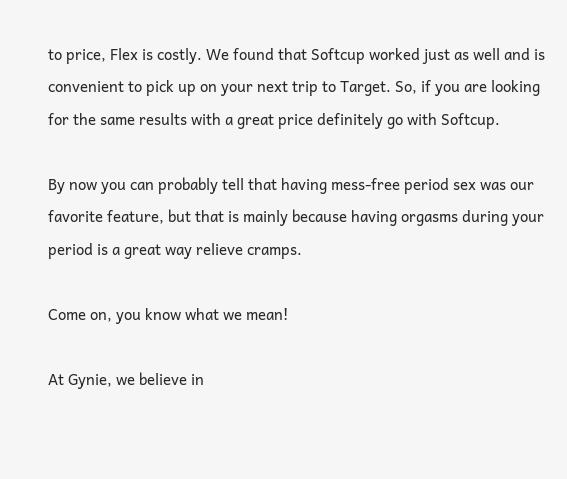to price, Flex is costly. We found that Softcup worked just as well and is convenient to pick up on your next trip to Target. So, if you are looking for the same results with a great price definitely go with Softcup.

By now you can probably tell that having mess-free period sex was our favorite feature, but that is mainly because having orgasms during your period is a great way relieve cramps.

Come on, you know what we mean!

At Gynie, we believe in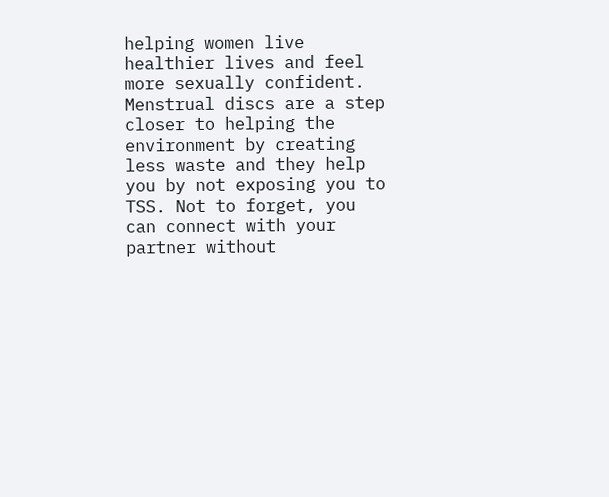helping women live healthier lives and feel more sexually confident. Menstrual discs are a step closer to helping the environment by creating less waste and they help you by not exposing you to TSS. Not to forget, you can connect with your partner without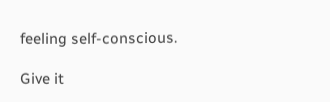feeling self-conscious.

Give it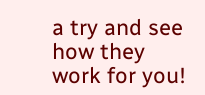a try and see how they work for you!